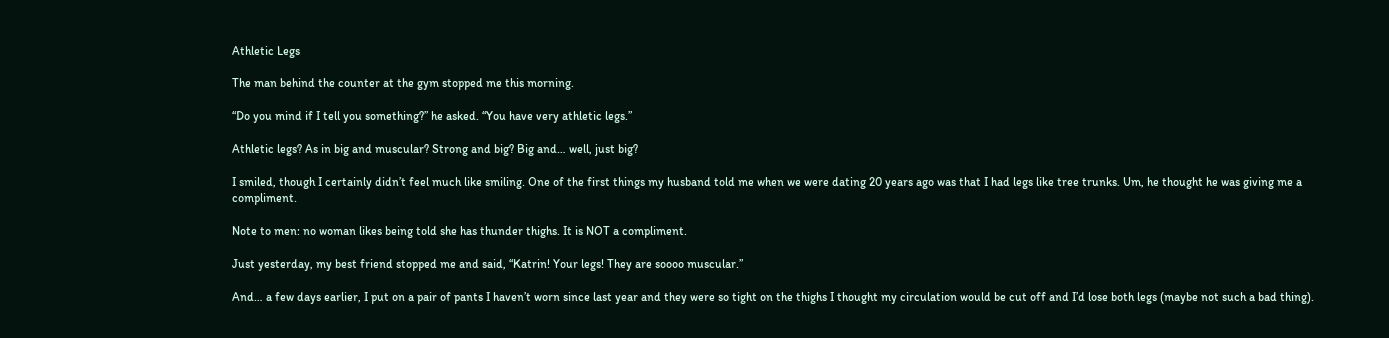Athletic Legs

The man behind the counter at the gym stopped me this morning.

“Do you mind if I tell you something?” he asked. “You have very athletic legs.”

Athletic legs? As in big and muscular? Strong and big? Big and… well, just big?

I smiled, though I certainly didn’t feel much like smiling. One of the first things my husband told me when we were dating 20 years ago was that I had legs like tree trunks. Um, he thought he was giving me a compliment.

Note to men: no woman likes being told she has thunder thighs. It is NOT a compliment.

Just yesterday, my best friend stopped me and said, “Katrin! Your legs! They are soooo muscular.”

And… a few days earlier, I put on a pair of pants I haven’t worn since last year and they were so tight on the thighs I thought my circulation would be cut off and I’d lose both legs (maybe not such a bad thing).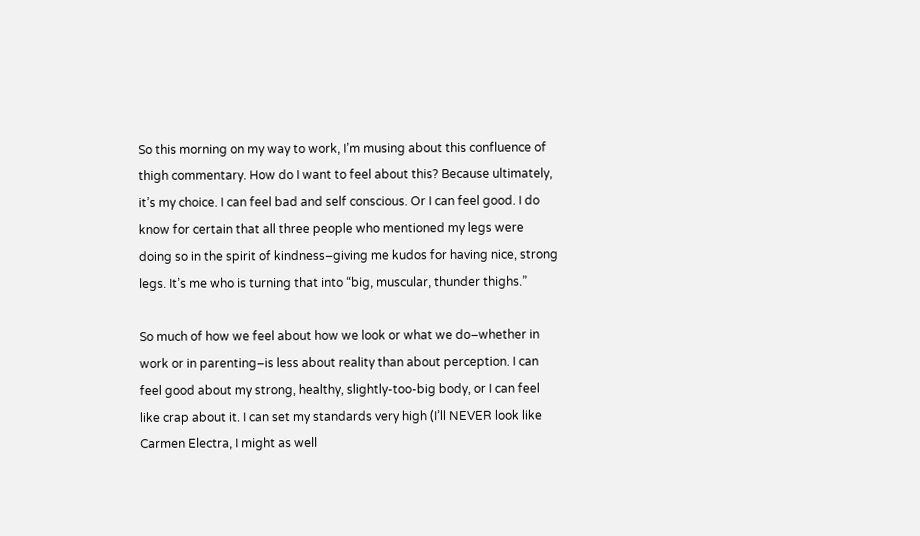So this morning on my way to work, I’m musing about this confluence of thigh commentary. How do I want to feel about this? Because ultimately, it’s my choice. I can feel bad and self conscious. Or I can feel good. I do know for certain that all three people who mentioned my legs were doing so in the spirit of kindness–giving me kudos for having nice, strong legs. It’s me who is turning that into “big, muscular, thunder thighs.”

So much of how we feel about how we look or what we do–whether in work or in parenting–is less about reality than about perception. I can feel good about my strong, healthy, slightly-too-big body, or I can feel like crap about it. I can set my standards very high (I’ll NEVER look like Carmen Electra, I might as well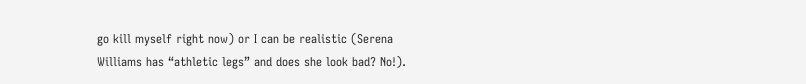go kill myself right now) or I can be realistic (Serena Williams has “athletic legs” and does she look bad? No!).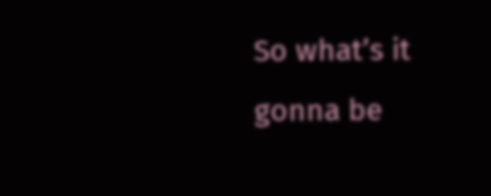So what’s it gonna be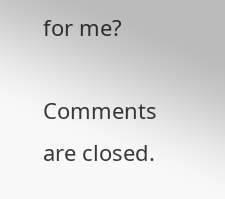for me?

Comments are closed.